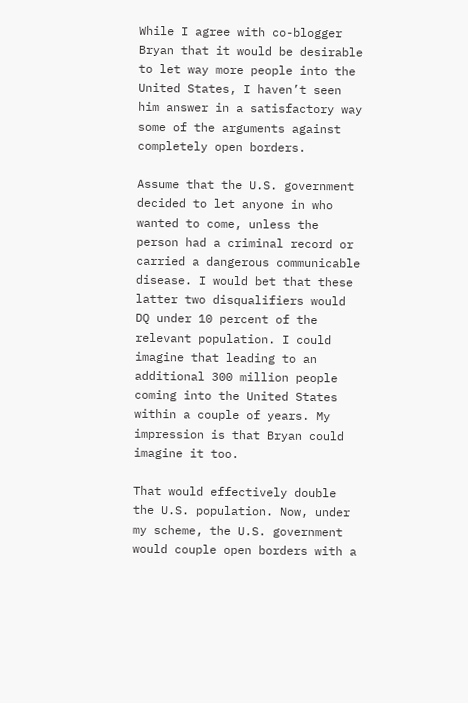While I agree with co-blogger Bryan that it would be desirable to let way more people into the United States, I haven’t seen him answer in a satisfactory way some of the arguments against completely open borders.

Assume that the U.S. government decided to let anyone in who wanted to come, unless the person had a criminal record or carried a dangerous communicable disease. I would bet that these latter two disqualifiers would DQ under 10 percent of the relevant population. I could imagine that leading to an additional 300 million people coming into the United States within a couple of years. My impression is that Bryan could imagine it too.

That would effectively double the U.S. population. Now, under my scheme, the U.S. government would couple open borders with a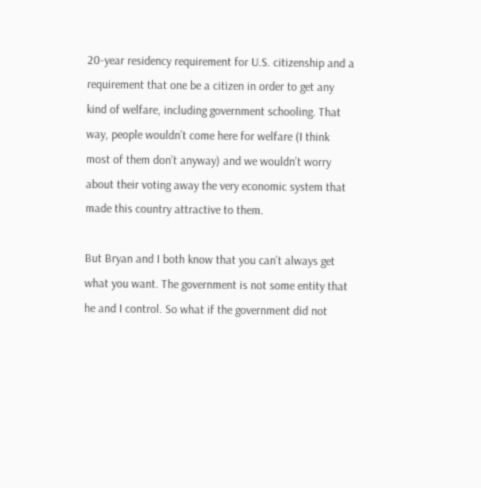20-year residency requirement for U.S. citizenship and a requirement that one be a citizen in order to get any kind of welfare, including government schooling. That way, people wouldn’t come here for welfare (I think most of them don’t anyway) and we wouldn’t worry about their voting away the very economic system that made this country attractive to them.

But Bryan and I both know that you can’t always get what you want. The government is not some entity that he and I control. So what if the government did not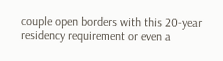couple open borders with this 20-year residency requirement or even a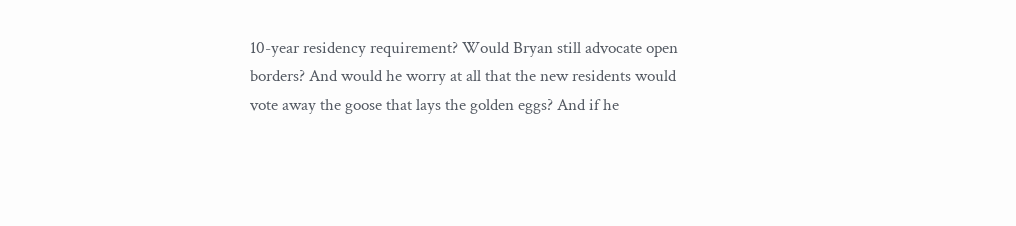10-year residency requirement? Would Bryan still advocate open borders? And would he worry at all that the new residents would vote away the goose that lays the golden eggs? And if he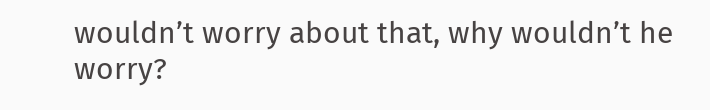wouldn’t worry about that, why wouldn’t he worry?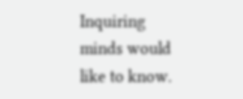Inquiring minds would like to know.